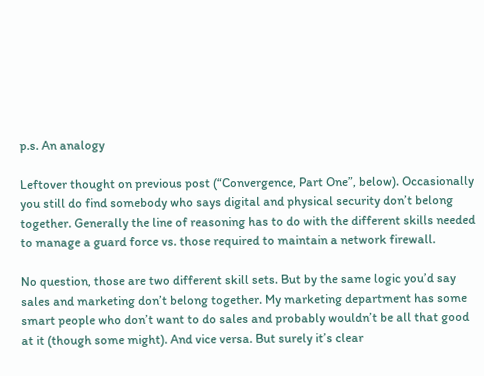p.s. An analogy

Leftover thought on previous post (“Convergence, Part One”, below). Occasionally you still do find somebody who says digital and physical security don’t belong together. Generally the line of reasoning has to do with the different skills needed to manage a guard force vs. those required to maintain a network firewall.

No question, those are two different skill sets. But by the same logic you’d say sales and marketing don’t belong together. My marketing department has some smart people who don’t want to do sales and probably wouldn’t be all that good at it (though some might). And vice versa. But surely it’s clear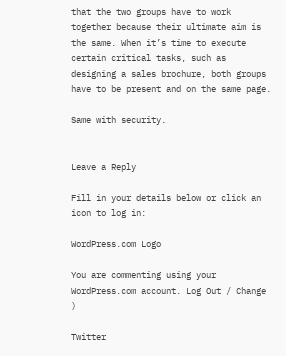that the two groups have to work together because their ultimate aim is the same. When it’s time to execute certain critical tasks, such as designing a sales brochure, both groups have to be present and on the same page.

Same with security.


Leave a Reply

Fill in your details below or click an icon to log in:

WordPress.com Logo

You are commenting using your WordPress.com account. Log Out / Change )

Twitter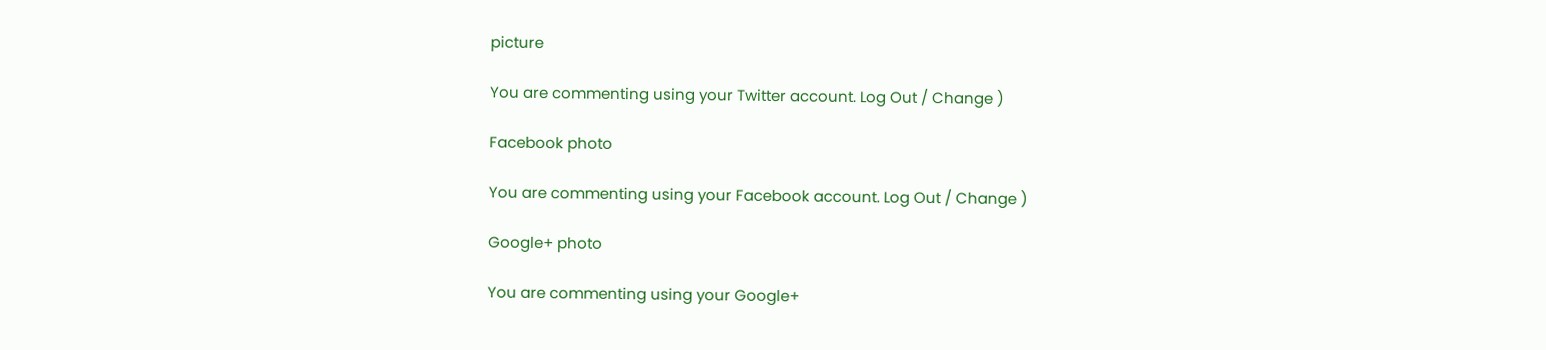picture

You are commenting using your Twitter account. Log Out / Change )

Facebook photo

You are commenting using your Facebook account. Log Out / Change )

Google+ photo

You are commenting using your Google+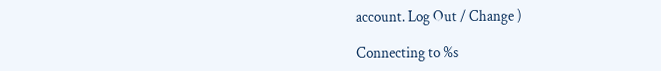account. Log Out / Change )

Connecting to %s